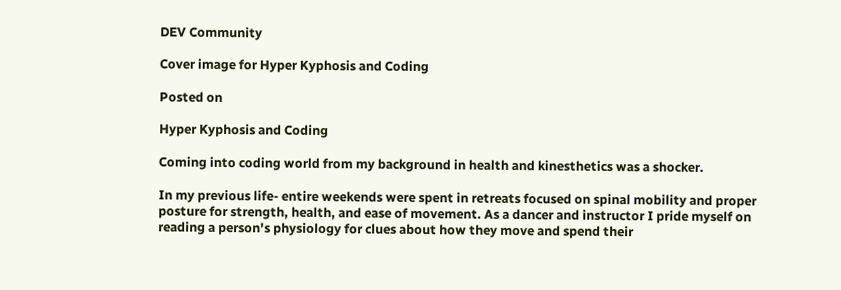DEV Community

Cover image for Hyper Kyphosis and Coding

Posted on

Hyper Kyphosis and Coding

Coming into coding world from my background in health and kinesthetics was a shocker.

In my previous life- entire weekends were spent in retreats focused on spinal mobility and proper posture for strength, health, and ease of movement. As a dancer and instructor I pride myself on reading a person's physiology for clues about how they move and spend their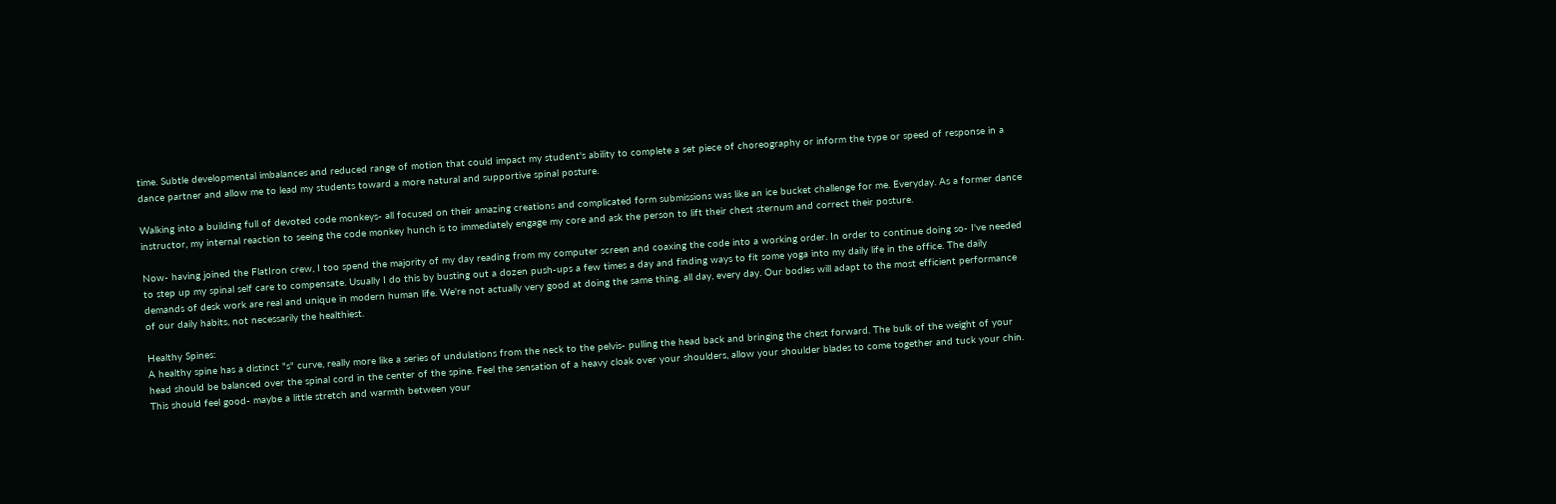time. Subtle developmental imbalances and reduced range of motion that could impact my student's ability to complete a set piece of choreography or inform the type or speed of response in a dance partner and allow me to lead my students toward a more natural and supportive spinal posture.

Walking into a building full of devoted code monkeys- all focused on their amazing creations and complicated form submissions was like an ice bucket challenge for me. Everyday. As a former dance instructor, my internal reaction to seeing the code monkey hunch is to immediately engage my core and ask the person to lift their chest sternum and correct their posture.

Now- having joined the FlatIron crew, I too spend the majority of my day reading from my computer screen and coaxing the code into a working order. In order to continue doing so- I've needed to step up my spinal self care to compensate. Usually I do this by busting out a dozen push-ups a few times a day and finding ways to fit some yoga into my daily life in the office. The daily demands of desk work are real and unique in modern human life. We're not actually very good at doing the same thing, all day, every day. Our bodies will adapt to the most efficient performance of our daily habits, not necessarily the healthiest.

Healthy Spines:
A healthy spine has a distinct "s" curve, really more like a series of undulations from the neck to the pelvis- pulling the head back and bringing the chest forward. The bulk of the weight of your head should be balanced over the spinal cord in the center of the spine. Feel the sensation of a heavy cloak over your shoulders, allow your shoulder blades to come together and tuck your chin. This should feel good- maybe a little stretch and warmth between your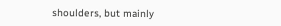shoulders, but mainly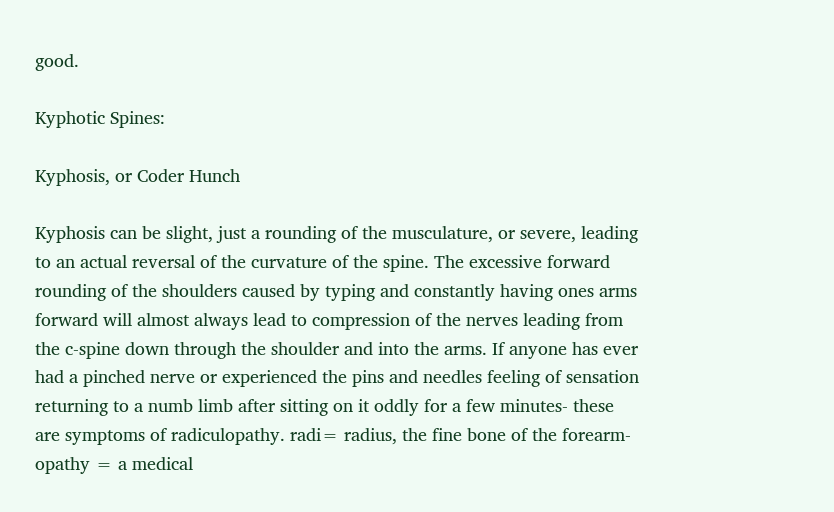good.

Kyphotic Spines:

Kyphosis, or Coder Hunch

Kyphosis can be slight, just a rounding of the musculature, or severe, leading to an actual reversal of the curvature of the spine. The excessive forward rounding of the shoulders caused by typing and constantly having ones arms forward will almost always lead to compression of the nerves leading from the c-spine down through the shoulder and into the arms. If anyone has ever had a pinched nerve or experienced the pins and needles feeling of sensation returning to a numb limb after sitting on it oddly for a few minutes- these are symptoms of radiculopathy. radi= radius, the fine bone of the forearm- opathy = a medical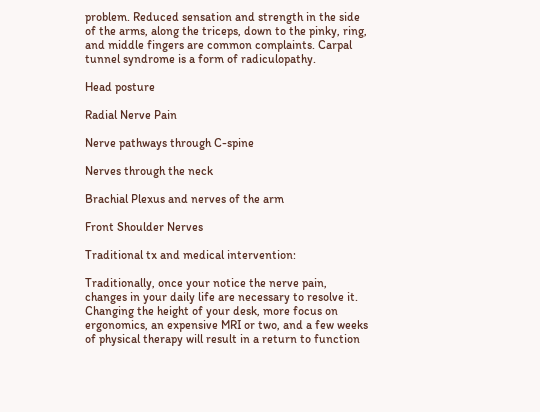problem. Reduced sensation and strength in the side of the arms, along the triceps, down to the pinky, ring, and middle fingers are common complaints. Carpal tunnel syndrome is a form of radiculopathy.

Head posture

Radial Nerve Pain

Nerve pathways through C-spine

Nerves through the neck

Brachial Plexus and nerves of the arm

Front Shoulder Nerves

Traditional tx and medical intervention:

Traditionally, once your notice the nerve pain, changes in your daily life are necessary to resolve it. Changing the height of your desk, more focus on ergonomics, an expensive MRI or two, and a few weeks of physical therapy will result in a return to function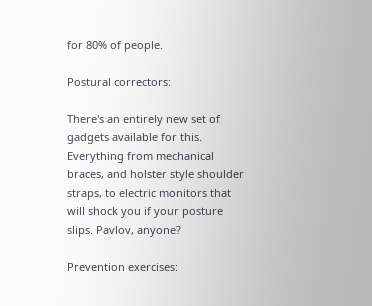for 80% of people.

Postural correctors:

There's an entirely new set of gadgets available for this. Everything from mechanical braces, and holster style shoulder straps, to electric monitors that will shock you if your posture slips. Pavlov, anyone?

Prevention exercises: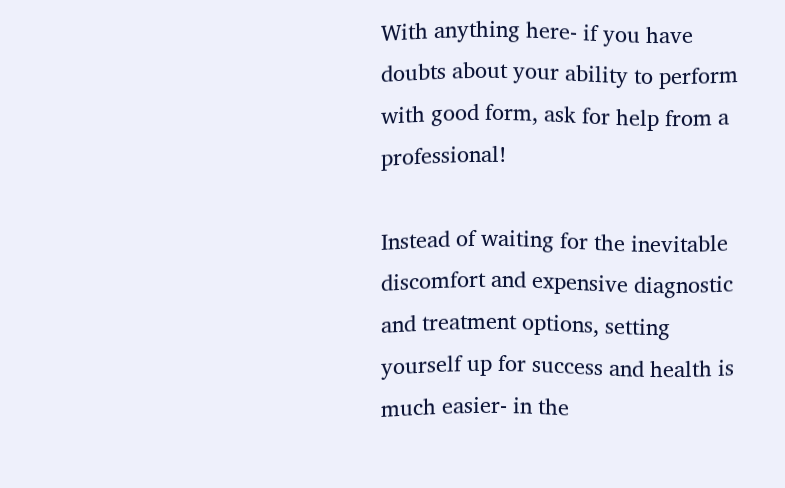With anything here- if you have doubts about your ability to perform with good form, ask for help from a professional!

Instead of waiting for the inevitable discomfort and expensive diagnostic and treatment options, setting yourself up for success and health is much easier- in the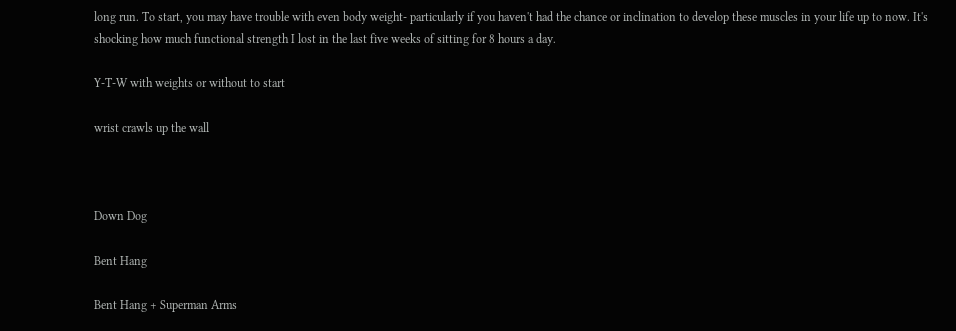long run. To start, you may have trouble with even body weight- particularly if you haven't had the chance or inclination to develop these muscles in your life up to now. It's shocking how much functional strength I lost in the last five weeks of sitting for 8 hours a day.

Y-T-W with weights or without to start

wrist crawls up the wall



Down Dog

Bent Hang

Bent Hang + Superman Arms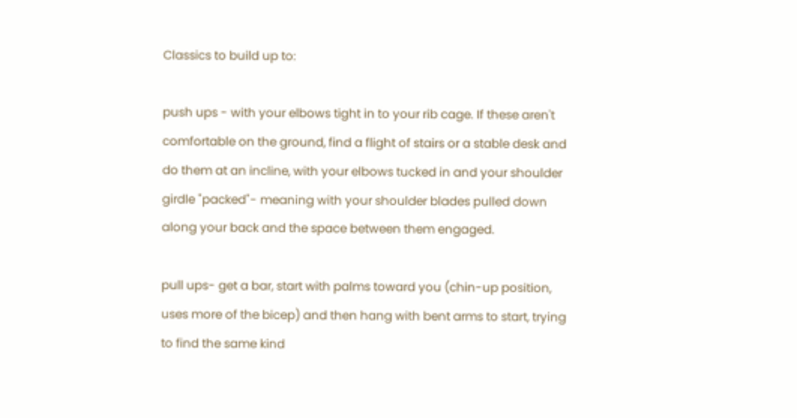Classics to build up to:

push ups - with your elbows tight in to your rib cage. If these aren't comfortable on the ground, find a flight of stairs or a stable desk and do them at an incline, with your elbows tucked in and your shoulder girdle "packed"- meaning with your shoulder blades pulled down along your back and the space between them engaged.

pull ups- get a bar, start with palms toward you (chin-up position, uses more of the bicep) and then hang with bent arms to start, trying to find the same kind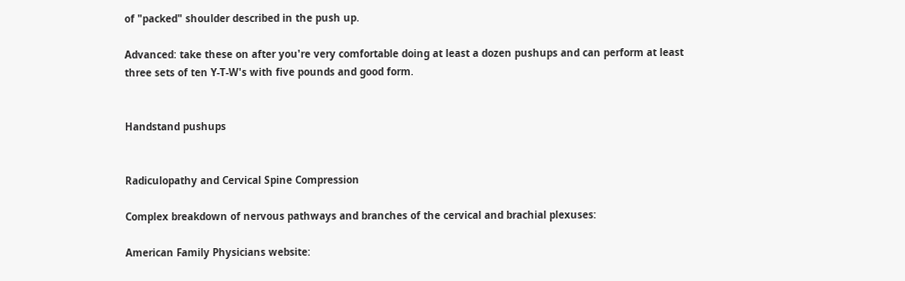of "packed" shoulder described in the push up.

Advanced: take these on after you're very comfortable doing at least a dozen pushups and can perform at least three sets of ten Y-T-W's with five pounds and good form.


Handstand pushups


Radiculopathy and Cervical Spine Compression

Complex breakdown of nervous pathways and branches of the cervical and brachial plexuses:

American Family Physicians website: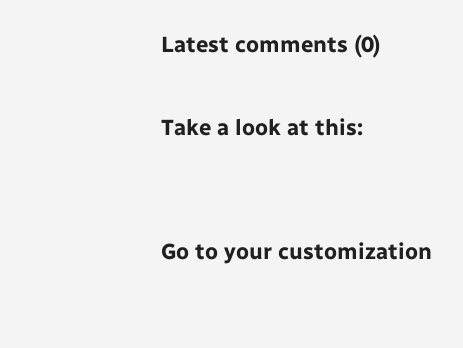Latest comments (0)

Take a look at this:


Go to your customization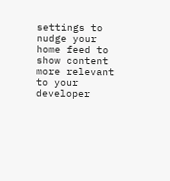settings to nudge your home feed to show content more relevant to your developer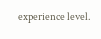experience level.